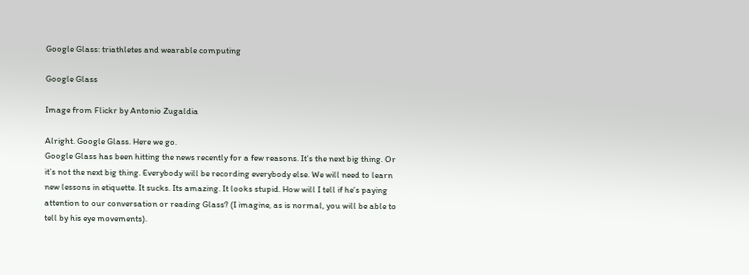Google Glass: triathletes and wearable computing

Google Glass

Image from Flickr by Antonio Zugaldia

Alright. Google Glass. Here we go.
Google Glass has been hitting the news recently for a few reasons. It’s the next big thing. Or it’s not the next big thing. Everybody will be recording everybody else. We will need to learn new lessons in etiquette. It sucks. Its amazing. It looks stupid. How will I tell if he’s paying attention to our conversation or reading Glass? (I imagine, as is normal, you will be able to tell by his eye movements).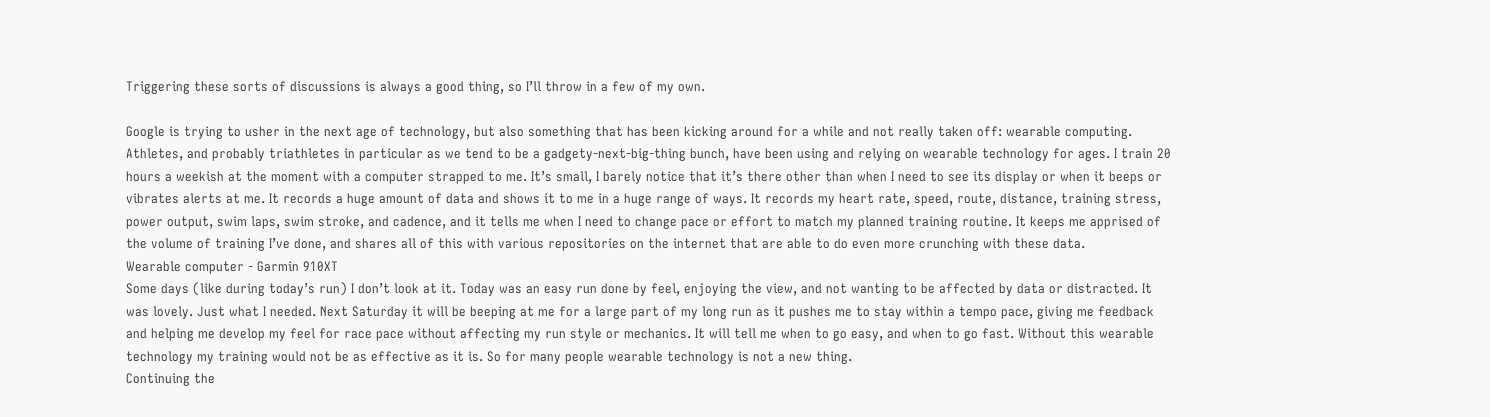Triggering these sorts of discussions is always a good thing, so I’ll throw in a few of my own.

Google is trying to usher in the next age of technology, but also something that has been kicking around for a while and not really taken off: wearable computing. Athletes, and probably triathletes in particular as we tend to be a gadgety-next-big-thing bunch, have been using and relying on wearable technology for ages. I train 20 hours a weekish at the moment with a computer strapped to me. It’s small, I barely notice that it’s there other than when I need to see its display or when it beeps or vibrates alerts at me. It records a huge amount of data and shows it to me in a huge range of ways. It records my heart rate, speed, route, distance, training stress, power output, swim laps, swim stroke, and cadence, and it tells me when I need to change pace or effort to match my planned training routine. It keeps me apprised of the volume of training I’ve done, and shares all of this with various repositories on the internet that are able to do even more crunching with these data.
Wearable computer - Garmin 910XT
Some days (like during today’s run) I don’t look at it. Today was an easy run done by feel, enjoying the view, and not wanting to be affected by data or distracted. It was lovely. Just what I needed. Next Saturday it will be beeping at me for a large part of my long run as it pushes me to stay within a tempo pace, giving me feedback and helping me develop my feel for race pace without affecting my run style or mechanics. It will tell me when to go easy, and when to go fast. Without this wearable technology my training would not be as effective as it is. So for many people wearable technology is not a new thing.
Continuing the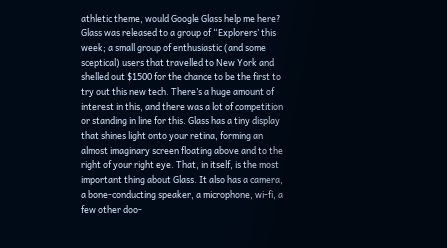athletic theme, would Google Glass help me here?
Glass was released to a group of “Explorers’ this week; a small group of enthusiastic (and some sceptical) users that travelled to New York and shelled out $1500 for the chance to be the first to try out this new tech. There’s a huge amount of interest in this, and there was a lot of competition or standing in line for this. Glass has a tiny display that shines light onto your retina, forming an almost imaginary screen floating above and to the right of your right eye. That, in itself, is the most important thing about Glass. It also has a camera, a bone-conducting speaker, a microphone, wi-fi, a few other doo-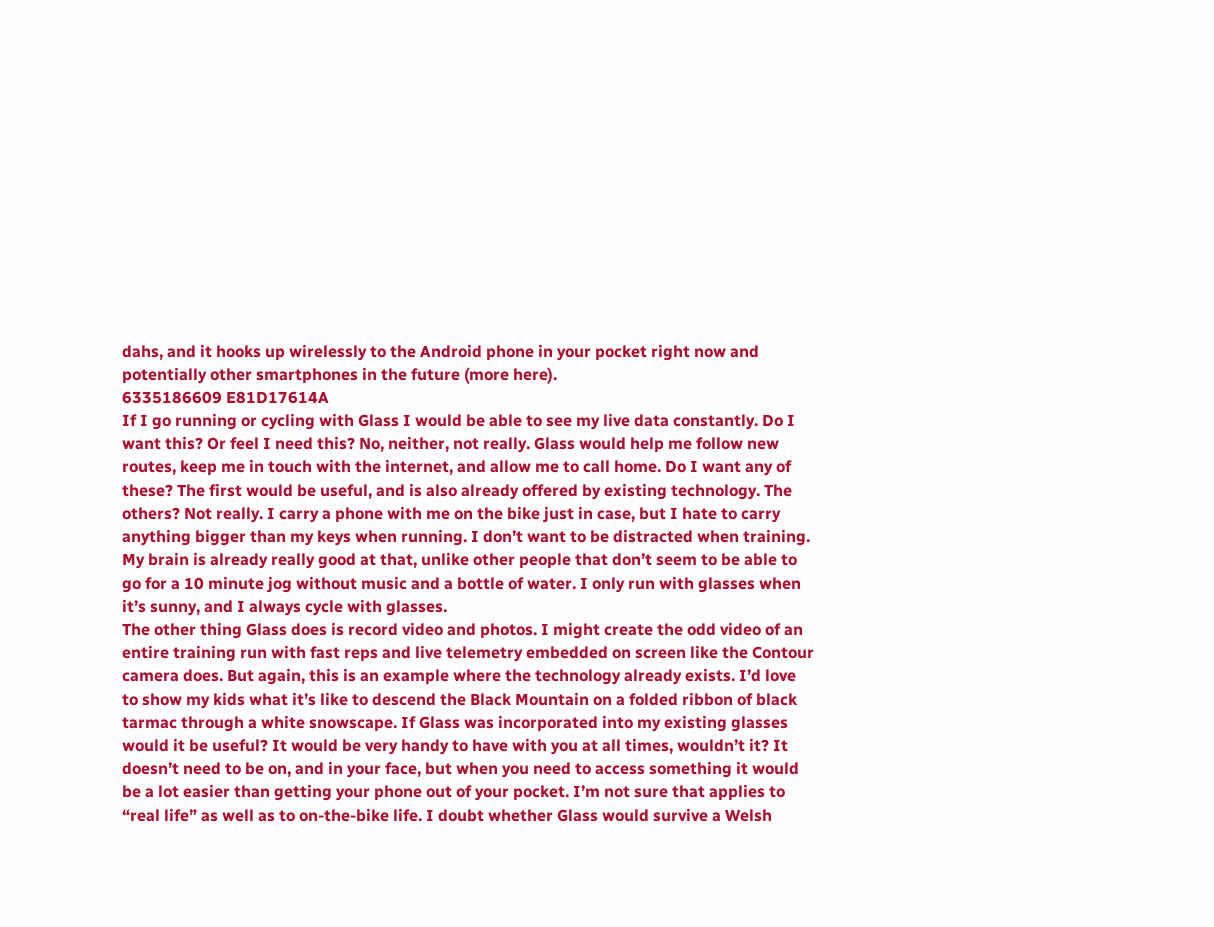dahs, and it hooks up wirelessly to the Android phone in your pocket right now and potentially other smartphones in the future (more here).
6335186609 E81D17614A
If I go running or cycling with Glass I would be able to see my live data constantly. Do I want this? Or feel I need this? No, neither, not really. Glass would help me follow new routes, keep me in touch with the internet, and allow me to call home. Do I want any of these? The first would be useful, and is also already offered by existing technology. The others? Not really. I carry a phone with me on the bike just in case, but I hate to carry anything bigger than my keys when running. I don’t want to be distracted when training. My brain is already really good at that, unlike other people that don’t seem to be able to go for a 10 minute jog without music and a bottle of water. I only run with glasses when it’s sunny, and I always cycle with glasses.
The other thing Glass does is record video and photos. I might create the odd video of an entire training run with fast reps and live telemetry embedded on screen like the Contour camera does. But again, this is an example where the technology already exists. I’d love to show my kids what it’s like to descend the Black Mountain on a folded ribbon of black tarmac through a white snowscape. If Glass was incorporated into my existing glasses would it be useful? It would be very handy to have with you at all times, wouldn’t it? It doesn’t need to be on, and in your face, but when you need to access something it would be a lot easier than getting your phone out of your pocket. I’m not sure that applies to “real life” as well as to on-the-bike life. I doubt whether Glass would survive a Welsh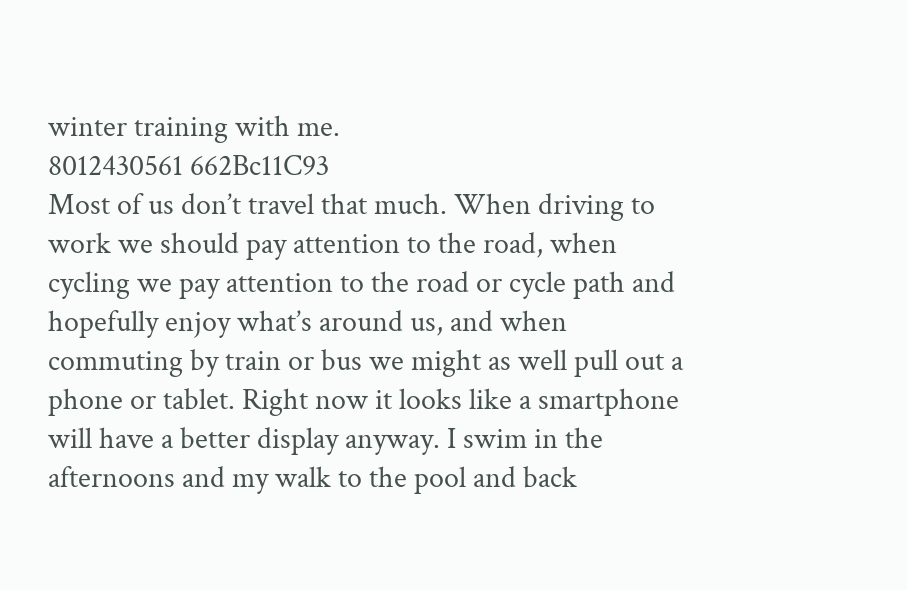winter training with me.
8012430561 662Bc11C93
Most of us don’t travel that much. When driving to work we should pay attention to the road, when cycling we pay attention to the road or cycle path and hopefully enjoy what’s around us, and when commuting by train or bus we might as well pull out a phone or tablet. Right now it looks like a smartphone will have a better display anyway. I swim in the afternoons and my walk to the pool and back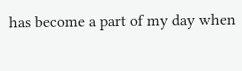has become a part of my day when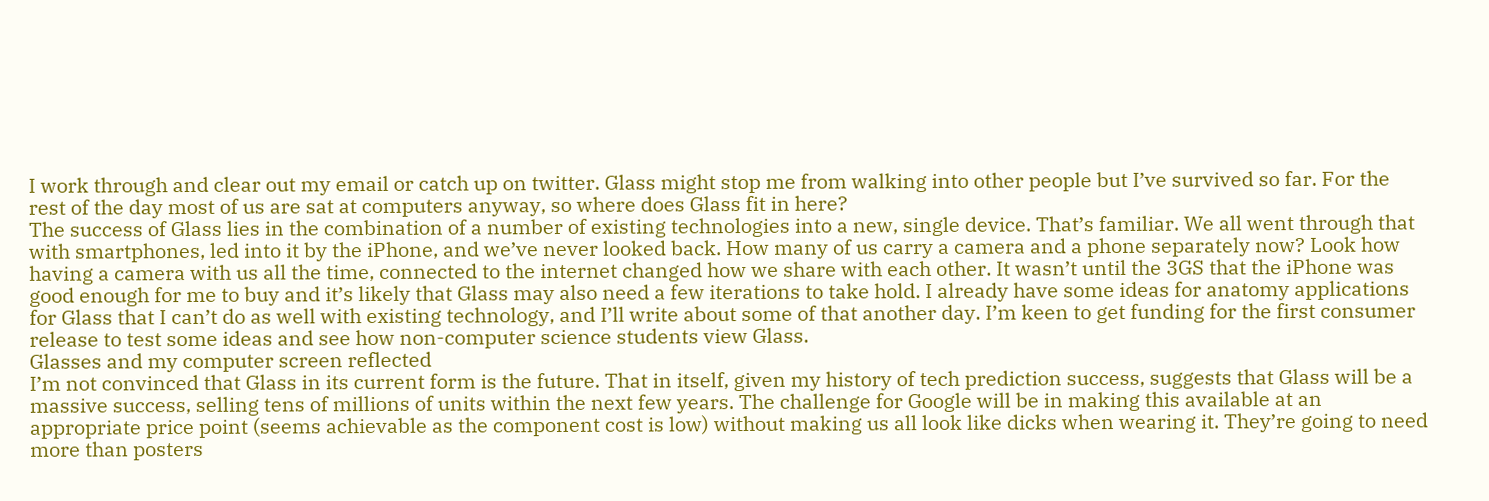I work through and clear out my email or catch up on twitter. Glass might stop me from walking into other people but I’ve survived so far. For the rest of the day most of us are sat at computers anyway, so where does Glass fit in here?
The success of Glass lies in the combination of a number of existing technologies into a new, single device. That’s familiar. We all went through that with smartphones, led into it by the iPhone, and we’ve never looked back. How many of us carry a camera and a phone separately now? Look how having a camera with us all the time, connected to the internet changed how we share with each other. It wasn’t until the 3GS that the iPhone was good enough for me to buy and it’s likely that Glass may also need a few iterations to take hold. I already have some ideas for anatomy applications for Glass that I can’t do as well with existing technology, and I’ll write about some of that another day. I’m keen to get funding for the first consumer release to test some ideas and see how non-computer science students view Glass.
Glasses and my computer screen reflected
I’m not convinced that Glass in its current form is the future. That in itself, given my history of tech prediction success, suggests that Glass will be a massive success, selling tens of millions of units within the next few years. The challenge for Google will be in making this available at an appropriate price point (seems achievable as the component cost is low) without making us all look like dicks when wearing it. They’re going to need more than posters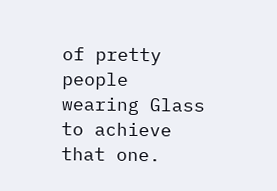of pretty people wearing Glass to achieve that one.